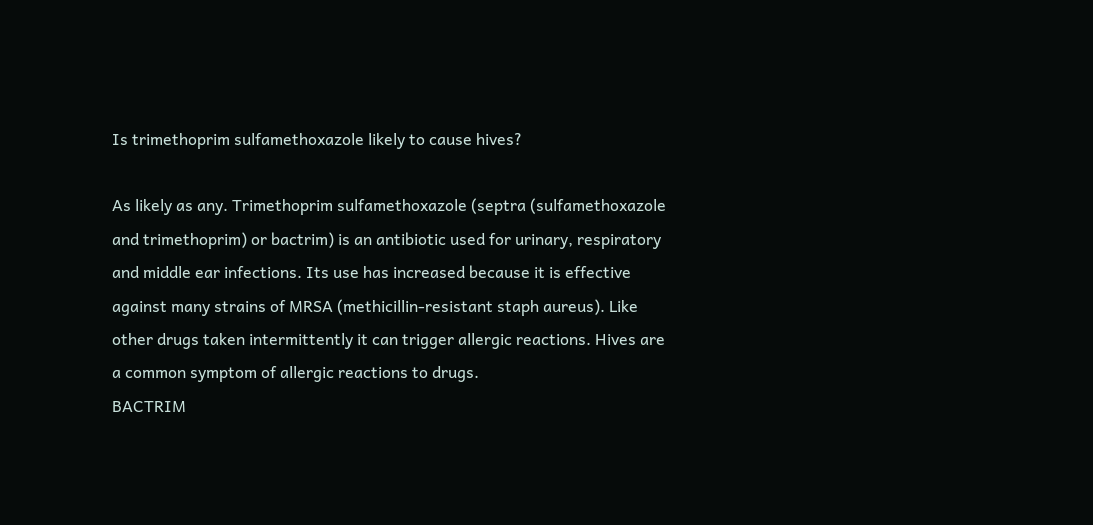Is trimethoprim sulfamethoxazole likely to cause hives?

As likely as any. Trimethoprim sulfamethoxazole (septra (sulfamethoxazole and trimethoprim) or bactrim) is an antibiotic used for urinary, respiratory and middle ear infections. Its use has increased because it is effective against many strains of MRSA (methicillin-resistant staph aureus). Like other drugs taken intermittently it can trigger allergic reactions. Hives are a common symptom of allergic reactions to drugs.
BACTRIM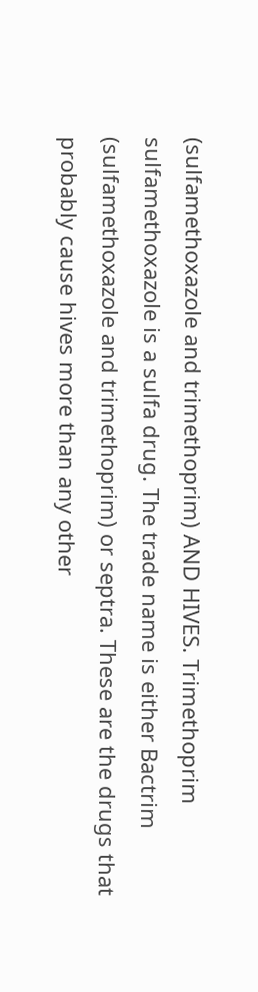(sulfamethoxazole and trimethoprim) AND HIVES. Trimethoprim sulfamethoxazole is a sulfa drug. The trade name is either Bactrim (sulfamethoxazole and trimethoprim) or septra. These are the drugs that probably cause hives more than any other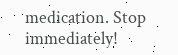medication. Stop immediately!